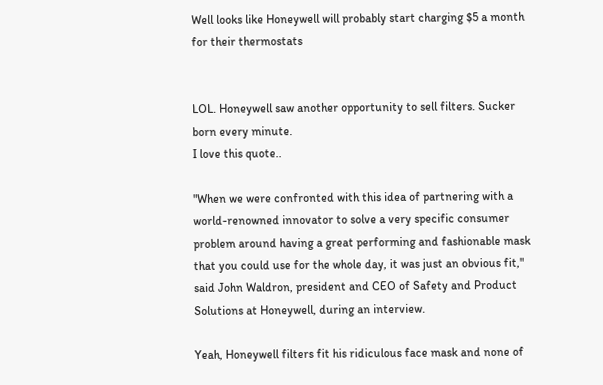Well looks like Honeywell will probably start charging $5 a month for their thermostats


LOL. Honeywell saw another opportunity to sell filters. Sucker born every minute.
I love this quote..

"When we were confronted with this idea of partnering with a world-renowned innovator to solve a very specific consumer problem around having a great performing and fashionable mask that you could use for the whole day, it was just an obvious fit," said John Waldron, president and CEO of Safety and Product Solutions at Honeywell, during an interview.

Yeah, Honeywell filters fit his ridiculous face mask and none of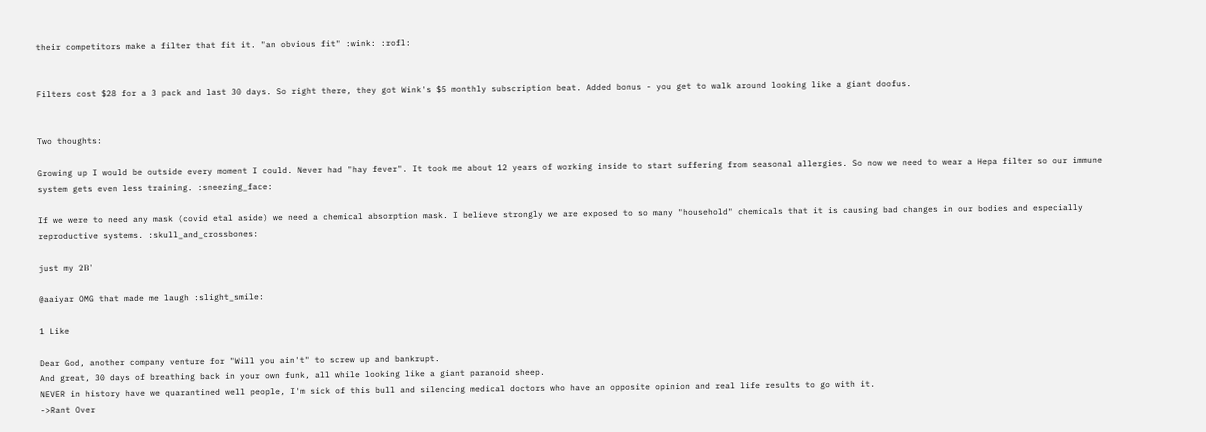their competitors make a filter that fit it. "an obvious fit" :wink: :rofl:


Filters cost $28 for a 3 pack and last 30 days. So right there, they got Wink's $5 monthly subscription beat. Added bonus - you get to walk around looking like a giant doofus.


Two thoughts:

Growing up I would be outside every moment I could. Never had "hay fever". It took me about 12 years of working inside to start suffering from seasonal allergies. So now we need to wear a Hepa filter so our immune system gets even less training. :sneezing_face:

If we were to need any mask (covid etal aside) we need a chemical absorption mask. I believe strongly we are exposed to so many "household" chemicals that it is causing bad changes in our bodies and especially reproductive systems. :skull_and_crossbones:

just my 2Β’

@aaiyar OMG that made me laugh :slight_smile:

1 Like

Dear God, another company venture for "Will you ain't" to screw up and bankrupt.
And great, 30 days of breathing back in your own funk, all while looking like a giant paranoid sheep.
NEVER in history have we quarantined well people, I'm sick of this bull and silencing medical doctors who have an opposite opinion and real life results to go with it.
->Rant Over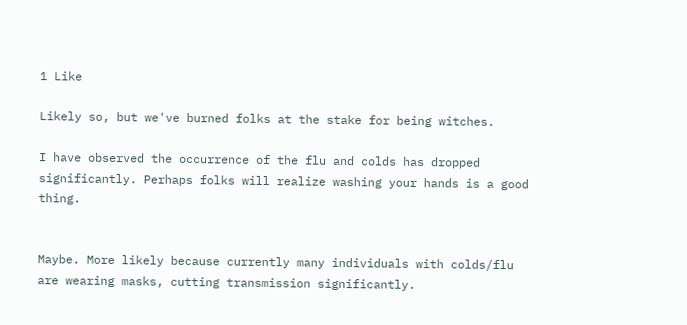1 Like

Likely so, but we've burned folks at the stake for being witches.

I have observed the occurrence of the flu and colds has dropped significantly. Perhaps folks will realize washing your hands is a good thing.


Maybe. More likely because currently many individuals with colds/flu are wearing masks, cutting transmission significantly.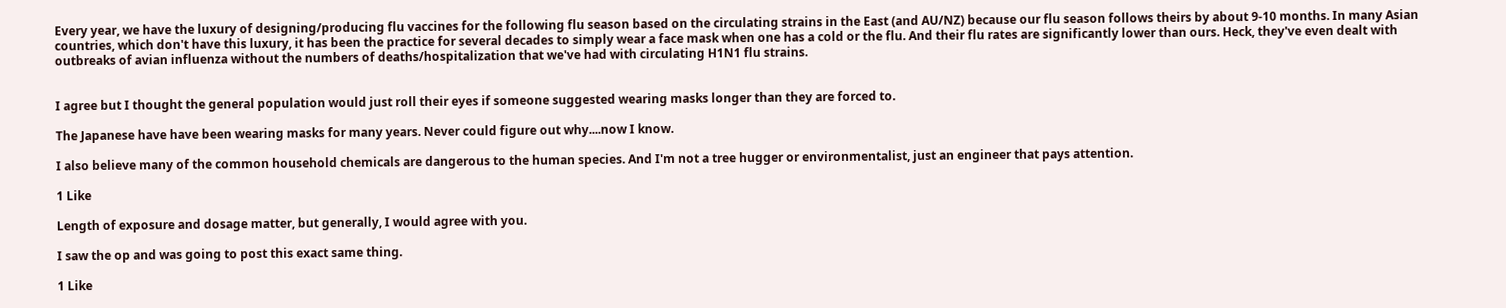Every year, we have the luxury of designing/producing flu vaccines for the following flu season based on the circulating strains in the East (and AU/NZ) because our flu season follows theirs by about 9-10 months. In many Asian countries, which don't have this luxury, it has been the practice for several decades to simply wear a face mask when one has a cold or the flu. And their flu rates are significantly lower than ours. Heck, they've even dealt with outbreaks of avian influenza without the numbers of deaths/hospitalization that we've had with circulating H1N1 flu strains.


I agree but I thought the general population would just roll their eyes if someone suggested wearing masks longer than they are forced to.

The Japanese have have been wearing masks for many years. Never could figure out why....now I know.

I also believe many of the common household chemicals are dangerous to the human species. And I'm not a tree hugger or environmentalist, just an engineer that pays attention.

1 Like

Length of exposure and dosage matter, but generally, I would agree with you.

I saw the op and was going to post this exact same thing.

1 Like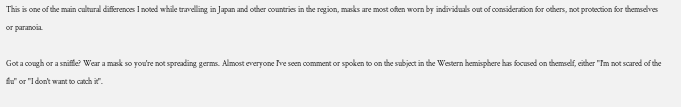This is one of the main cultural differences I noted while travelling in Japan and other countries in the region, masks are most often worn by individuals out of consideration for others, not protection for themselves or paranoia.

Got a cough or a sniffle? Wear a mask so you're not spreading germs. Almost everyone I've seen comment or spoken to on the subject in the Western hemisphere has focused on themself, either "I'm not scared of the flu" or "I don't want to catch it".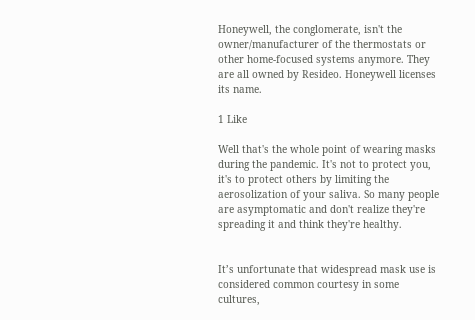Honeywell, the conglomerate, isn't the owner/manufacturer of the thermostats or other home-focused systems anymore. They are all owned by Resideo. Honeywell licenses its name.

1 Like

Well that's the whole point of wearing masks during the pandemic. It's not to protect you, it's to protect others by limiting the aerosolization of your saliva. So many people are asymptomatic and don't realize they're spreading it and think they're healthy.


It’s unfortunate that widespread mask use is considered common courtesy in some cultures,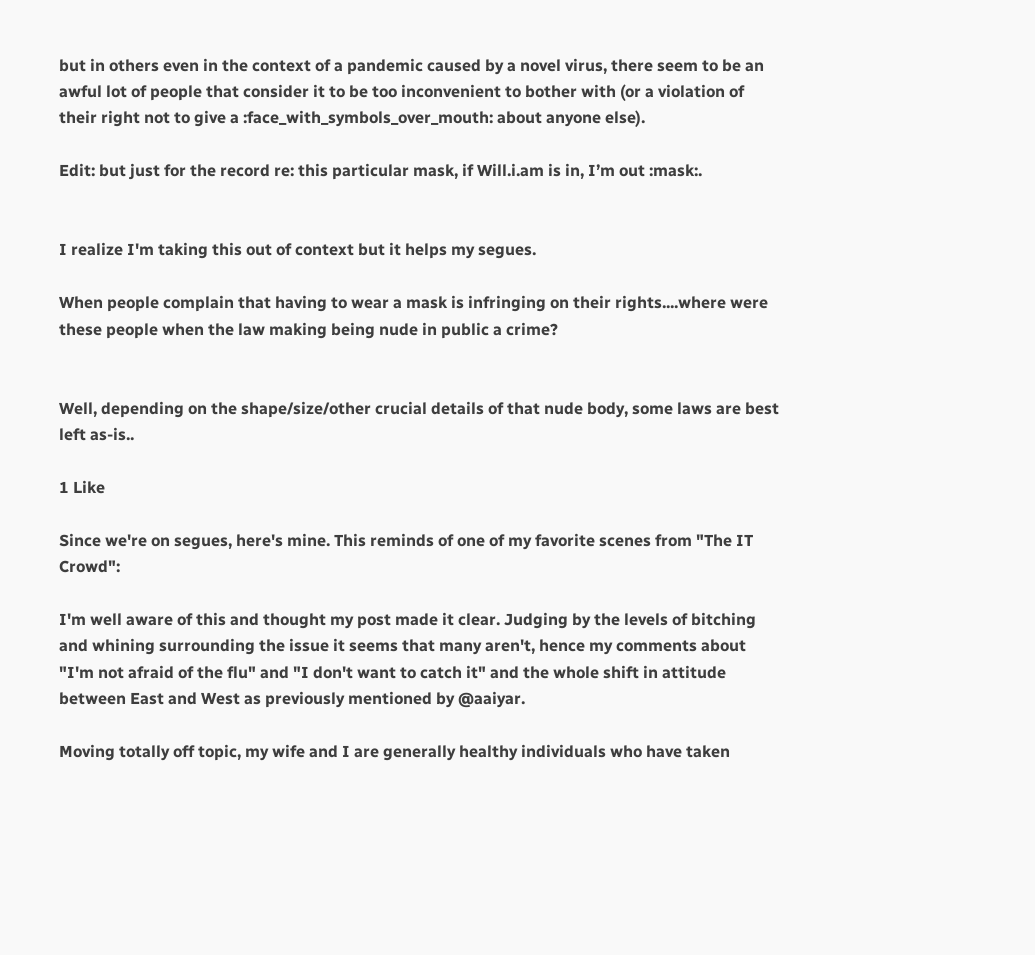but in others even in the context of a pandemic caused by a novel virus, there seem to be an awful lot of people that consider it to be too inconvenient to bother with (or a violation of their right not to give a :face_with_symbols_over_mouth: about anyone else).

Edit: but just for the record re: this particular mask, if Will.i.am is in, I’m out :mask:.


I realize I'm taking this out of context but it helps my segues.

When people complain that having to wear a mask is infringing on their rights....where were these people when the law making being nude in public a crime?


Well, depending on the shape/size/other crucial details of that nude body, some laws are best left as-is..

1 Like

Since we're on segues, here's mine. This reminds of one of my favorite scenes from "The IT Crowd":

I'm well aware of this and thought my post made it clear. Judging by the levels of bitching and whining surrounding the issue it seems that many aren't, hence my comments about "I'm not afraid of the flu" and "I don't want to catch it" and the whole shift in attitude between East and West as previously mentioned by @aaiyar.

Moving totally off topic, my wife and I are generally healthy individuals who have taken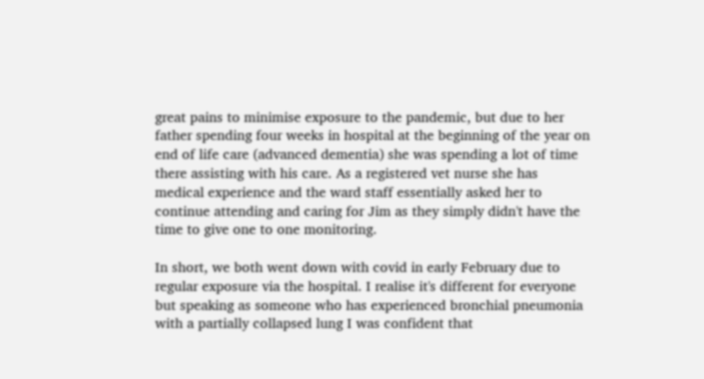great pains to minimise exposure to the pandemic, but due to her father spending four weeks in hospital at the beginning of the year on end of life care (advanced dementia) she was spending a lot of time there assisting with his care. As a registered vet nurse she has medical experience and the ward staff essentially asked her to continue attending and caring for Jim as they simply didn't have the time to give one to one monitoring.

In short, we both went down with covid in early February due to regular exposure via the hospital. I realise it's different for everyone but speaking as someone who has experienced bronchial pneumonia with a partially collapsed lung I was confident that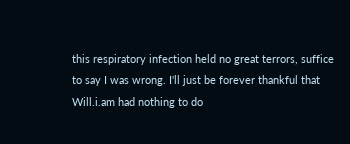this respiratory infection held no great terrors, suffice to say I was wrong. I'll just be forever thankful that Will.i.am had nothing to do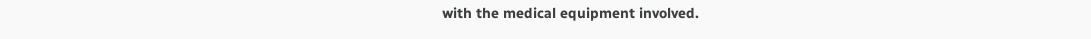with the medical equipment involved.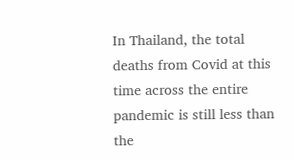In Thailand, the total deaths from Covid at this time across the entire pandemic is still less than the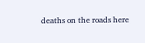deaths on the roads here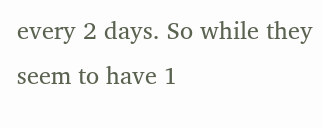every 2 days. So while they seem to have 1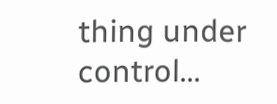thing under control...